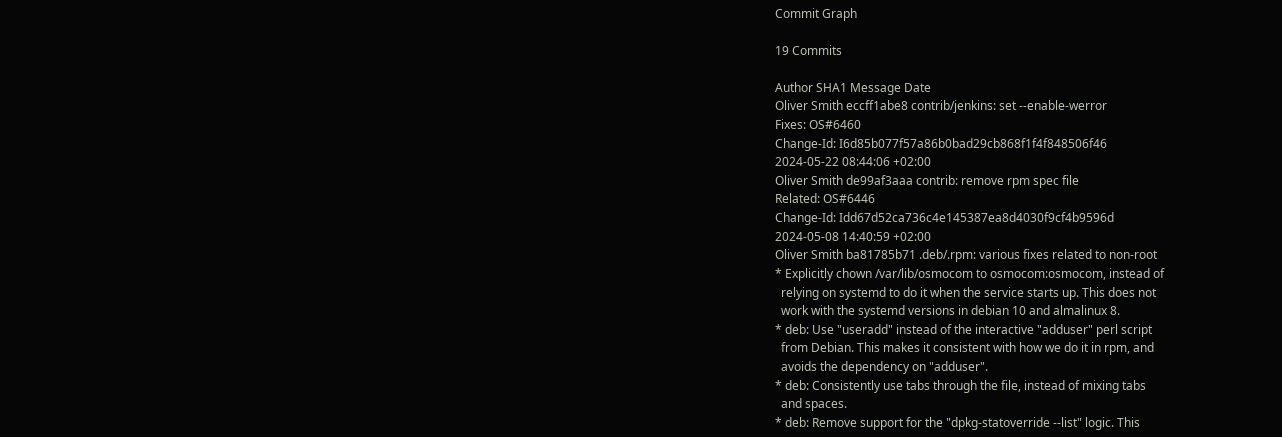Commit Graph

19 Commits

Author SHA1 Message Date
Oliver Smith eccff1abe8 contrib/jenkins: set --enable-werror
Fixes: OS#6460
Change-Id: I6d85b077f57a86b0bad29cb868f1f4f848506f46
2024-05-22 08:44:06 +02:00
Oliver Smith de99af3aaa contrib: remove rpm spec file
Related: OS#6446
Change-Id: Idd67d52ca736c4e145387ea8d4030f9cf4b9596d
2024-05-08 14:40:59 +02:00
Oliver Smith ba81785b71 .deb/.rpm: various fixes related to non-root
* Explicitly chown /var/lib/osmocom to osmocom:osmocom, instead of
  relying on systemd to do it when the service starts up. This does not
  work with the systemd versions in debian 10 and almalinux 8.
* deb: Use "useradd" instead of the interactive "adduser" perl script
  from Debian. This makes it consistent with how we do it in rpm, and
  avoids the dependency on "adduser".
* deb: Consistently use tabs through the file, instead of mixing tabs
  and spaces.
* deb: Remove support for the "dpkg-statoverride --list" logic. This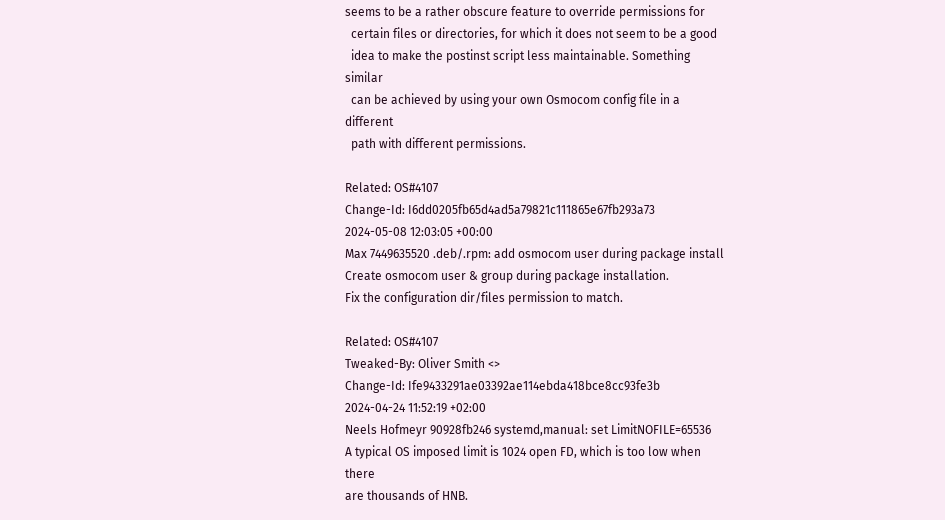seems to be a rather obscure feature to override permissions for
  certain files or directories, for which it does not seem to be a good
  idea to make the postinst script less maintainable. Something similar
  can be achieved by using your own Osmocom config file in a different
  path with different permissions.

Related: OS#4107
Change-Id: I6dd0205fb65d4ad5a79821c111865e67fb293a73
2024-05-08 12:03:05 +00:00
Max 7449635520 .deb/.rpm: add osmocom user during package install
Create osmocom user & group during package installation.
Fix the configuration dir/files permission to match.

Related: OS#4107
Tweaked-By: Oliver Smith <>
Change-Id: Ife9433291ae03392ae114ebda418bce8cc93fe3b
2024-04-24 11:52:19 +02:00
Neels Hofmeyr 90928fb246 systemd,manual: set LimitNOFILE=65536
A typical OS imposed limit is 1024 open FD, which is too low when there
are thousands of HNB.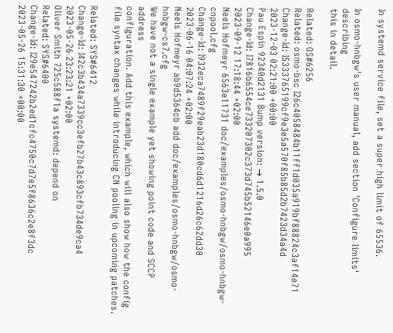In systemd service file, set a super high limit of 65536.

In osmo-hnbgw's user manual, add section 'Configure limits' describing
this in detail.

Related: OS#6256
Related: osmo-bsc I26c4058484b11ff1d035a919bf88824c3af14e71
Change-Id: I5333765199cf9e3e5a570f85b85d2b7423d34a4d
2023-12-03 02:21:00 +00:00
Pau Espin 92340d2131 Bump version: → 1.5.0
Change-Id: I7816b6554ce733207302c373d745b52146e0a995
2023-09-12 17:18:44 +02:00
Neels Hofmeyr 6563e11731 doc/examples/osmo-hnbgw/osmo-hnbgw-cnpool.cfg
Change-Id: I932eca7489f29eab23d180cd6d1216d26c62dd30
2023-06-16 04:07:24 +02:00
Neels Hofmeyr ab9d5364cb add doc/examples/osmo-hnbgw/osmo-hnbgw-cs7.cfg
We have not a single example yet showing point code and SCCP address
configuration. Add this example, which will also show how the config
file syntax changes while introducing CN pooling in upcoming patches.

Related: SYS#6412
Change-Id: I42c3b434a7339cc3efb27b43c893cfb734de9ca4
2023-05-26 23:23:21 +02:00
Oliver Smith 725c588f1a systemd: depend on
Related: SYS#6400
Change-Id: I29e547242b2ed1cfc4750c7d7e5f8636c2e8f3dc
2023-05-26 15:31:30 +00:00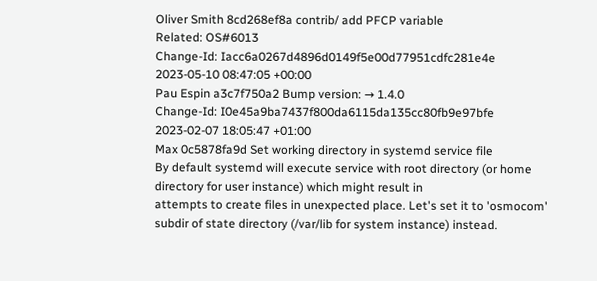Oliver Smith 8cd268ef8a contrib/ add PFCP variable
Related: OS#6013
Change-Id: Iacc6a0267d4896d0149f5e00d77951cdfc281e4e
2023-05-10 08:47:05 +00:00
Pau Espin a3c7f750a2 Bump version: → 1.4.0
Change-Id: I0e45a9ba7437f800da6115da135cc80fb9e97bfe
2023-02-07 18:05:47 +01:00
Max 0c5878fa9d Set working directory in systemd service file
By default systemd will execute service with root directory (or home directory for user instance) which might result in
attempts to create files in unexpected place. Let's set it to 'osmocom' subdir of state directory (/var/lib for system instance) instead.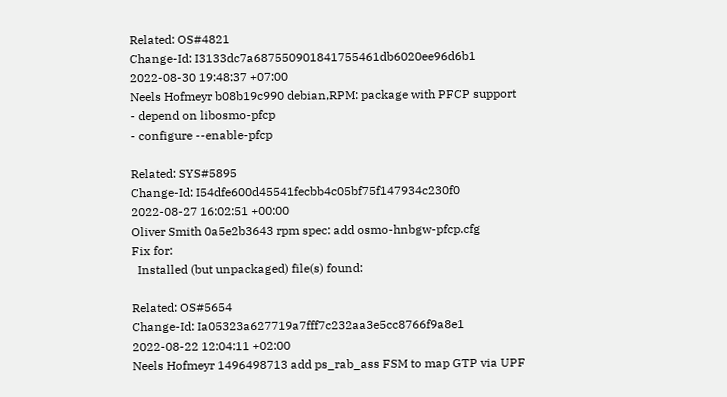Related: OS#4821
Change-Id: I3133dc7a687550901841755461db6020ee96d6b1
2022-08-30 19:48:37 +07:00
Neels Hofmeyr b08b19c990 debian,RPM: package with PFCP support
- depend on libosmo-pfcp
- configure --enable-pfcp

Related: SYS#5895
Change-Id: I54dfe600d45541fecbb4c05bf75f147934c230f0
2022-08-27 16:02:51 +00:00
Oliver Smith 0a5e2b3643 rpm spec: add osmo-hnbgw-pfcp.cfg
Fix for:
  Installed (but unpackaged) file(s) found:

Related: OS#5654
Change-Id: Ia05323a627719a7fff7c232aa3e5cc8766f9a8e1
2022-08-22 12:04:11 +02:00
Neels Hofmeyr 1496498713 add ps_rab_ass FSM to map GTP via UPF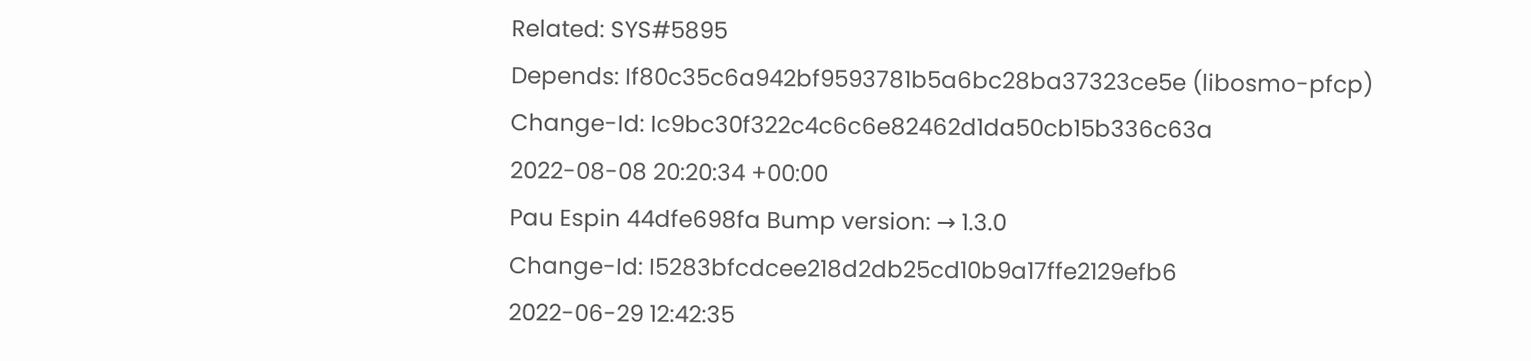Related: SYS#5895
Depends: If80c35c6a942bf9593781b5a6bc28ba37323ce5e (libosmo-pfcp)
Change-Id: Ic9bc30f322c4c6c6e82462d1da50cb15b336c63a
2022-08-08 20:20:34 +00:00
Pau Espin 44dfe698fa Bump version: → 1.3.0
Change-Id: I5283bfcdcee218d2db25cd10b9a17ffe2129efb6
2022-06-29 12:42:35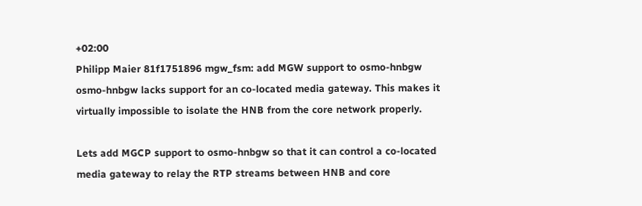+02:00
Philipp Maier 81f1751896 mgw_fsm: add MGW support to osmo-hnbgw
osmo-hnbgw lacks support for an co-located media gateway. This makes it
virtually impossible to isolate the HNB from the core network properly.

Lets add MGCP support to osmo-hnbgw so that it can control a co-located
media gateway to relay the RTP streams between HNB and core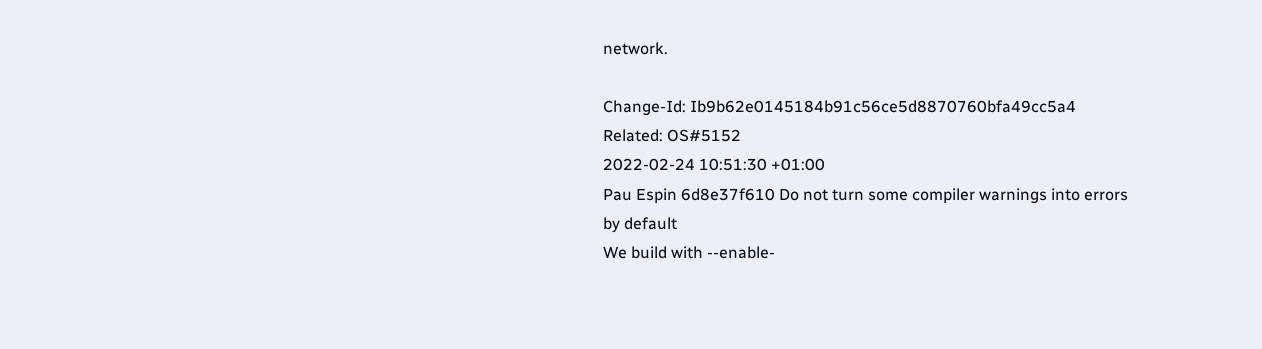network.

Change-Id: Ib9b62e0145184b91c56ce5d8870760bfa49cc5a4
Related: OS#5152
2022-02-24 10:51:30 +01:00
Pau Espin 6d8e37f610 Do not turn some compiler warnings into errors by default
We build with --enable-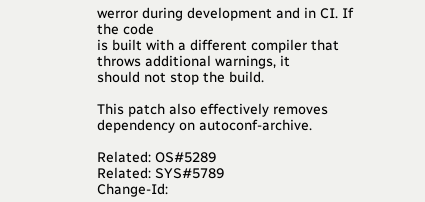werror during development and in CI. If the code
is built with a different compiler that throws additional warnings, it
should not stop the build.

This patch also effectively removes dependency on autoconf-archive.

Related: OS#5289
Related: SYS#5789
Change-Id: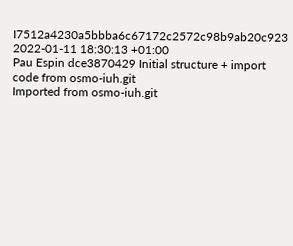I7512a4230a5bbba6c67172c2572c98b9ab20c923
2022-01-11 18:30:13 +01:00
Pau Espin dce3870429 Initial structure + import code from osmo-iuh.git
Imported from osmo-iuh.git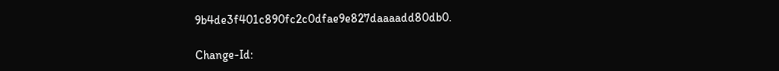9b4de3f401c890fc2c0dfae9e827daaaadd80db0.

Change-Id: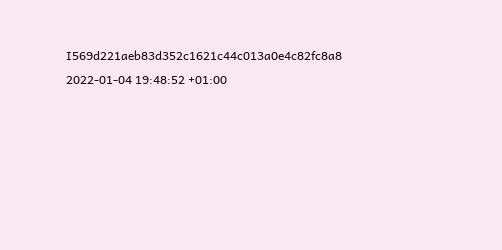I569d221aeb83d352c1621c44c013a0e4c82fc8a8
2022-01-04 19:48:52 +01:00